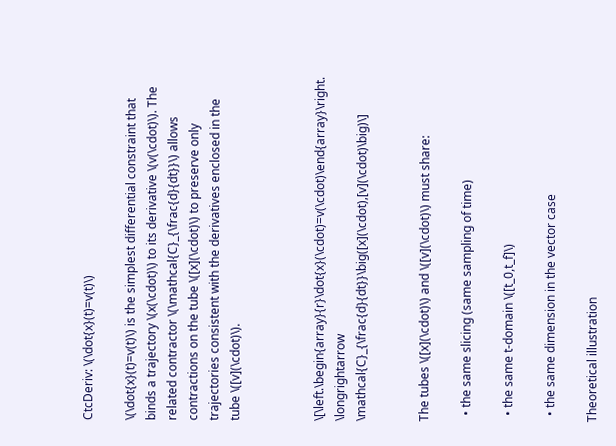CtcDeriv: \(\dot{x}(t)=v(t)\)

\(\dot{x}(t)=v(t)\) is the simplest differential constraint that binds a trajectory \(x(\cdot)\) to its derivative \(v(\cdot)\). The related contractor \(\mathcal{C}_{\frac{d}{dt}}\) allows contractions on the tube \([x](\cdot)\) to preserve only trajectories consistent with the derivatives enclosed in the tube \([v](\cdot)\).



\[\left.\begin{array}{r}\dot{x}(\cdot)=v(\cdot)\end{array}\right. \longrightarrow \mathcal{C}_{\frac{d}{dt}}\big([x](\cdot),[v](\cdot)\big)\]


The tubes \([x](\cdot)\) and \([v](\cdot)\) must share:

  • the same slicing (same sampling of time)

  • the same t-domain \([t_0,t_f]\)

  • the same dimension in the vector case

Theoretical illustration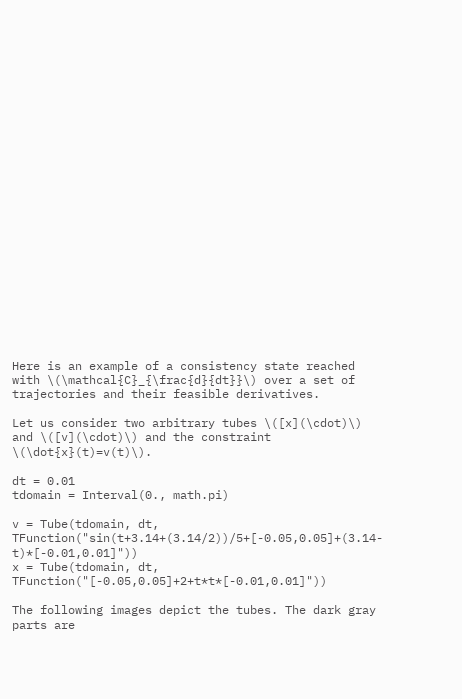Here is an example of a consistency state reached with \(\mathcal{C}_{\frac{d}{dt}}\) over a set of trajectories and their feasible derivatives.

Let us consider two arbitrary tubes \([x](\cdot)\) and \([v](\cdot)\) and the constraint \(\dot{x}(t)=v(t)\).

dt = 0.01
tdomain = Interval(0., math.pi)

v = Tube(tdomain, dt, TFunction("sin(t+3.14+(3.14/2))/5+[-0.05,0.05]+(3.14-t)*[-0.01,0.01]"))
x = Tube(tdomain, dt, TFunction("[-0.05,0.05]+2+t*t*[-0.01,0.01]"))

The following images depict the tubes. The dark gray parts are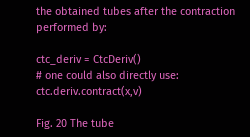the obtained tubes after the contraction performed by:

ctc_deriv = CtcDeriv()
# one could also directly use: ctc.deriv.contract(x,v)

Fig. 20 The tube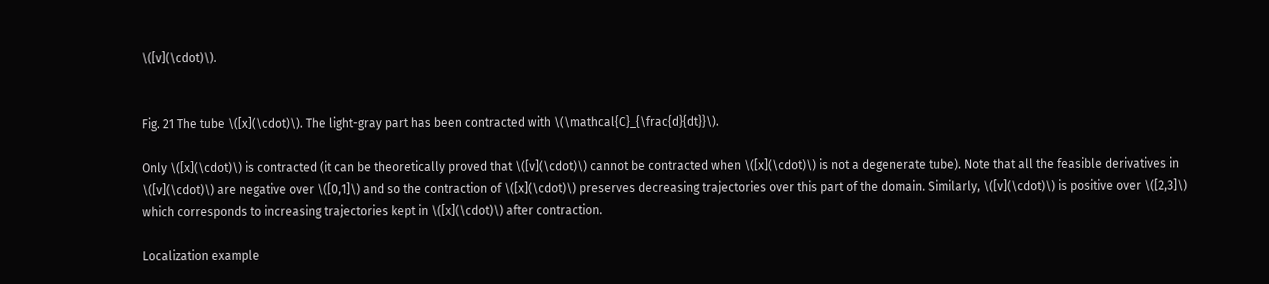\([v](\cdot)\).


Fig. 21 The tube \([x](\cdot)\). The light-gray part has been contracted with \(\mathcal{C}_{\frac{d}{dt}}\).

Only \([x](\cdot)\) is contracted (it can be theoretically proved that \([v](\cdot)\) cannot be contracted when \([x](\cdot)\) is not a degenerate tube). Note that all the feasible derivatives in \([v](\cdot)\) are negative over \([0,1]\) and so the contraction of \([x](\cdot)\) preserves decreasing trajectories over this part of the domain. Similarly, \([v](\cdot)\) is positive over \([2,3]\) which corresponds to increasing trajectories kept in \([x](\cdot)\) after contraction.

Localization example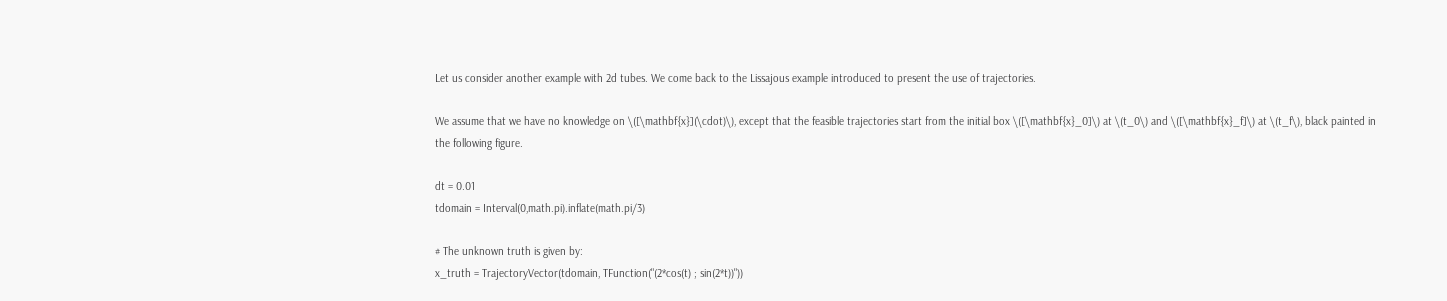Let us consider another example with 2d tubes. We come back to the Lissajous example introduced to present the use of trajectories.

We assume that we have no knowledge on \([\mathbf{x}](\cdot)\), except that the feasible trajectories start from the initial box \([\mathbf{x}_0]\) at \(t_0\) and \([\mathbf{x}_f]\) at \(t_f\), black painted in the following figure.

dt = 0.01
tdomain = Interval(0,math.pi).inflate(math.pi/3)

# The unknown truth is given by:
x_truth = TrajectoryVector(tdomain, TFunction("(2*cos(t) ; sin(2*t))"))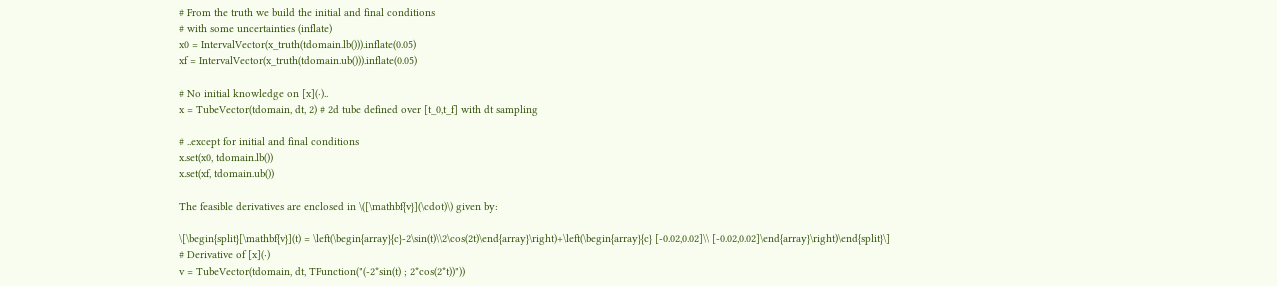# From the truth we build the initial and final conditions
# with some uncertainties (inflate)
x0 = IntervalVector(x_truth(tdomain.lb())).inflate(0.05)
xf = IntervalVector(x_truth(tdomain.ub())).inflate(0.05)

# No initial knowledge on [x](·)..
x = TubeVector(tdomain, dt, 2) # 2d tube defined over [t_0,t_f] with dt sampling

# ..except for initial and final conditions
x.set(x0, tdomain.lb())
x.set(xf, tdomain.ub())

The feasible derivatives are enclosed in \([\mathbf{v}](\cdot)\) given by:

\[\begin{split}[\mathbf{v}](t) = \left(\begin{array}{c}-2\sin(t)\\2\cos(2t)\end{array}\right)+\left(\begin{array}{c} [-0.02,0.02]\\ [-0.02,0.02]\end{array}\right)\end{split}\]
# Derivative of [x](·)
v = TubeVector(tdomain, dt, TFunction("(-2*sin(t) ; 2*cos(2*t))"))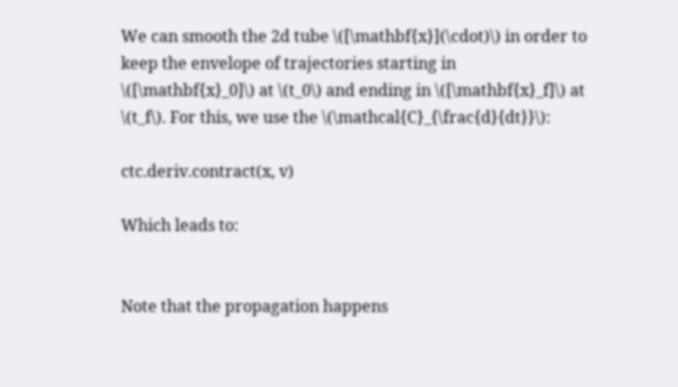We can smooth the 2d tube \([\mathbf{x}](\cdot)\) in order to keep the envelope of trajectories starting in \([\mathbf{x}_0]\) at \(t_0\) and ending in \([\mathbf{x}_f]\) at \(t_f\). For this, we use the \(\mathcal{C}_{\frac{d}{dt}}\):

ctc.deriv.contract(x, v)

Which leads to:


Note that the propagation happens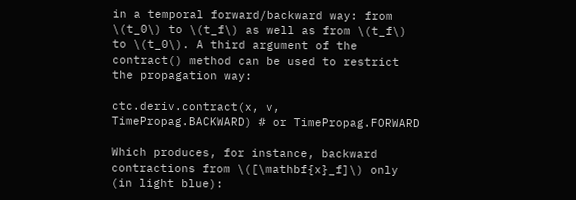in a temporal forward/backward way: from \(t_0\) to \(t_f\) as well as from \(t_f\) to \(t_0\). A third argument of the contract() method can be used to restrict the propagation way:

ctc.deriv.contract(x, v, TimePropag.BACKWARD) # or TimePropag.FORWARD

Which produces, for instance, backward contractions from \([\mathbf{x}_f]\) only (in light blue):